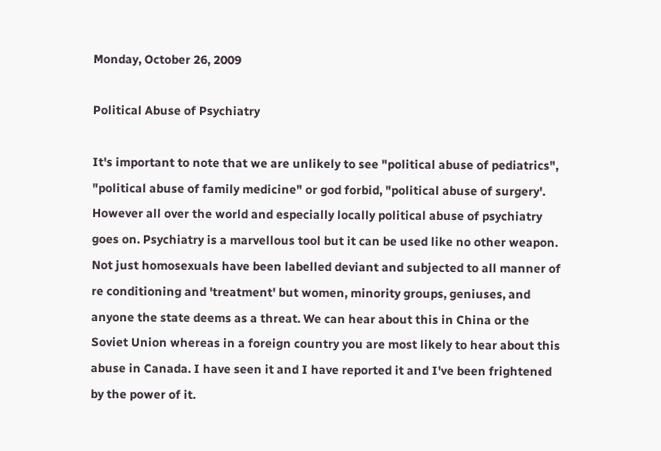Monday, October 26, 2009

Political Abuse of Psychiatry

It's important to note that we are unlikely to see "political abuse of pediatrics", "political abuse of family medicine" or god forbid, "political abuse of surgery'. However all over the world and especially locally political abuse of psychiatry goes on. Psychiatry is a marvellous tool but it can be used like no other weapon. Not just homosexuals have been labelled deviant and subjected to all manner of re conditioning and 'treatment' but women, minority groups, geniuses, and anyone the state deems as a threat. We can hear about this in China or the Soviet Union whereas in a foreign country you are most likely to hear about this abuse in Canada. I have seen it and I have reported it and I've been frightened by the power of it.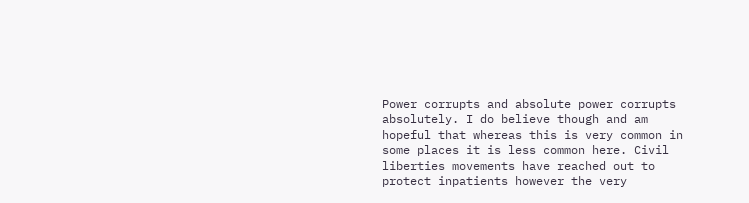Power corrupts and absolute power corrupts absolutely. I do believe though and am hopeful that whereas this is very common in some places it is less common here. Civil liberties movements have reached out to protect inpatients however the very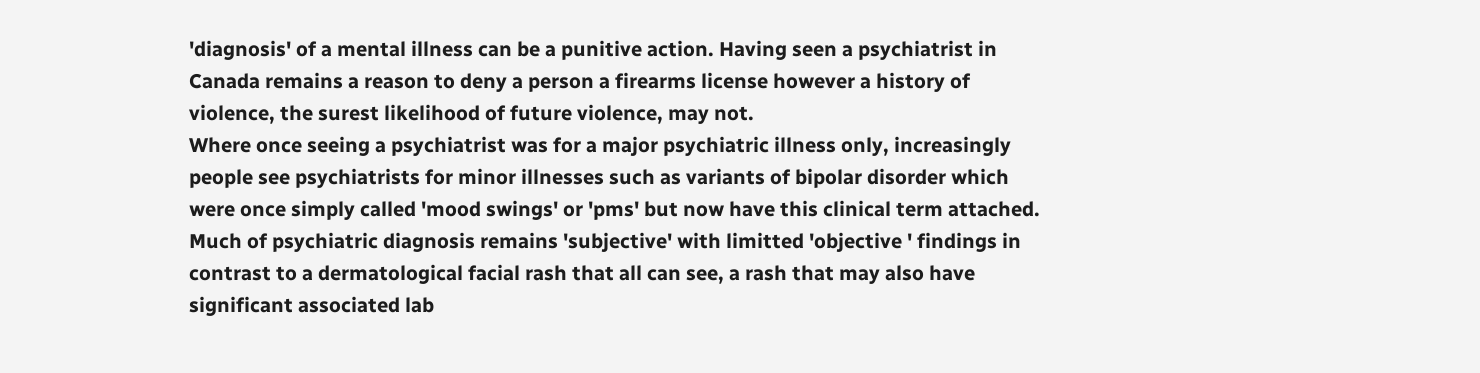'diagnosis' of a mental illness can be a punitive action. Having seen a psychiatrist in Canada remains a reason to deny a person a firearms license however a history of violence, the surest likelihood of future violence, may not.
Where once seeing a psychiatrist was for a major psychiatric illness only, increasingly people see psychiatrists for minor illnesses such as variants of bipolar disorder which were once simply called 'mood swings' or 'pms' but now have this clinical term attached. Much of psychiatric diagnosis remains 'subjective' with limitted 'objective ' findings in contrast to a dermatological facial rash that all can see, a rash that may also have significant associated lab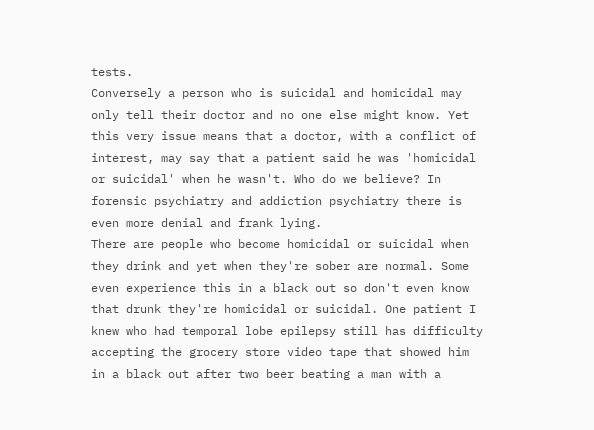tests.
Conversely a person who is suicidal and homicidal may only tell their doctor and no one else might know. Yet this very issue means that a doctor, with a conflict of interest, may say that a patient said he was 'homicidal or suicidal' when he wasn't. Who do we believe? In forensic psychiatry and addiction psychiatry there is even more denial and frank lying.
There are people who become homicidal or suicidal when they drink and yet when they're sober are normal. Some even experience this in a black out so don't even know that drunk they're homicidal or suicidal. One patient I knew who had temporal lobe epilepsy still has difficulty accepting the grocery store video tape that showed him in a black out after two beer beating a man with a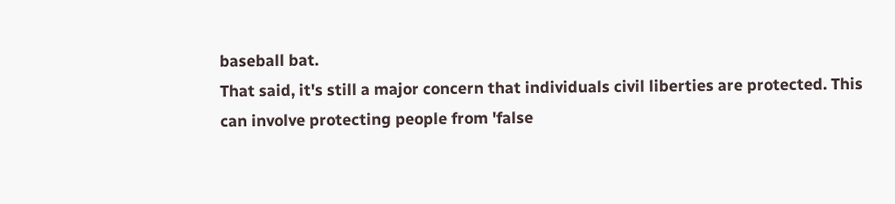baseball bat.
That said, it's still a major concern that individuals civil liberties are protected. This can involve protecting people from 'false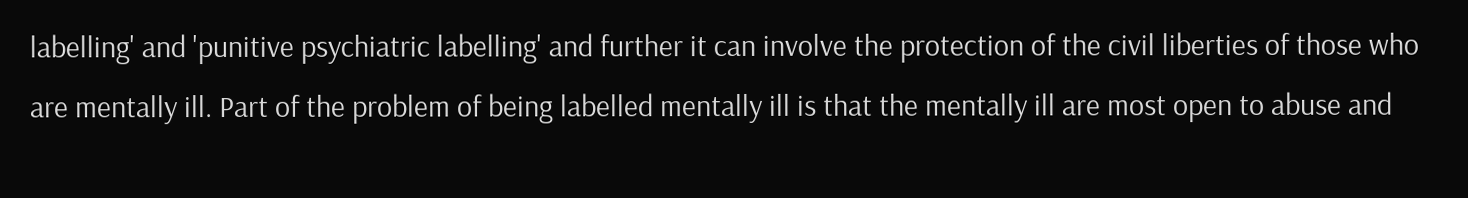labelling' and 'punitive psychiatric labelling' and further it can involve the protection of the civil liberties of those who are mentally ill. Part of the problem of being labelled mentally ill is that the mentally ill are most open to abuse and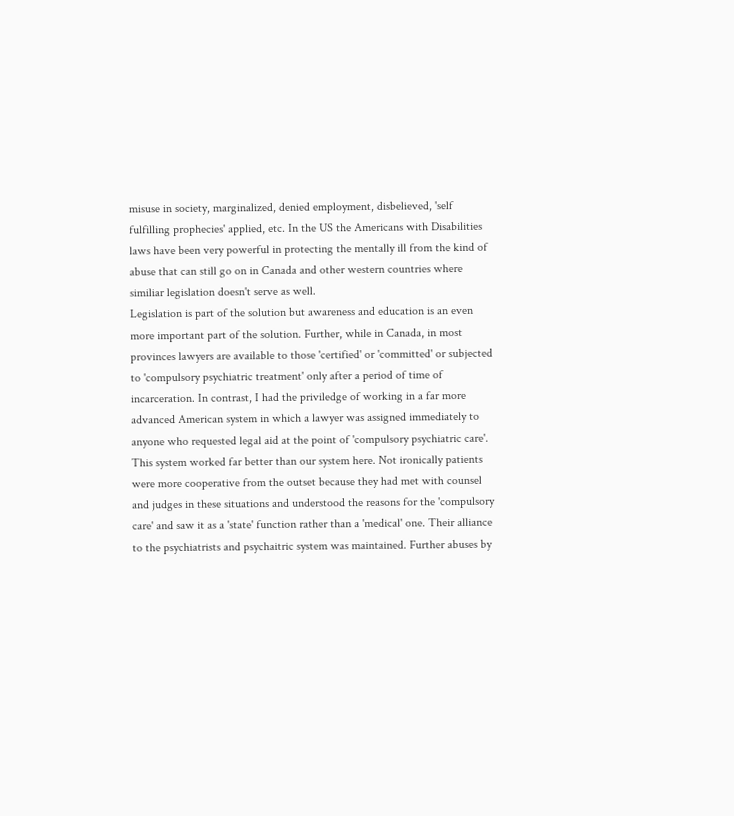misuse in society, marginalized, denied employment, disbelieved, 'self fulfilling prophecies' applied, etc. In the US the Americans with Disabilities laws have been very powerful in protecting the mentally ill from the kind of abuse that can still go on in Canada and other western countries where similiar legislation doesn't serve as well.
Legislation is part of the solution but awareness and education is an even more important part of the solution. Further, while in Canada, in most provinces lawyers are available to those 'certified' or 'committed' or subjected to 'compulsory psychiatric treatment' only after a period of time of incarceration. In contrast, I had the priviledge of working in a far more advanced American system in which a lawyer was assigned immediately to anyone who requested legal aid at the point of 'compulsory psychiatric care'. This system worked far better than our system here. Not ironically patients were more cooperative from the outset because they had met with counsel and judges in these situations and understood the reasons for the 'compulsory care' and saw it as a 'state' function rather than a 'medical' one. Their alliance to the psychiatrists and psychaitric system was maintained. Further abuses by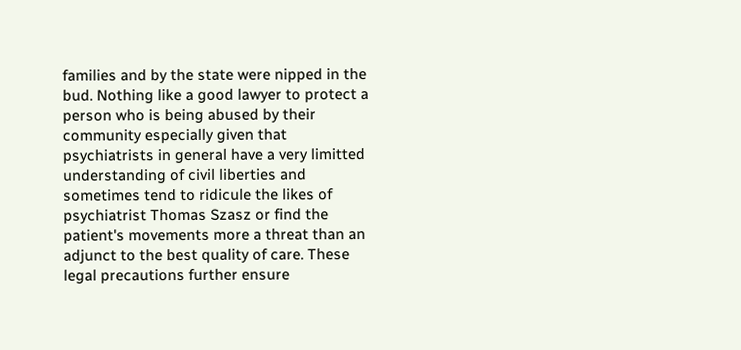families and by the state were nipped in the bud. Nothing like a good lawyer to protect a person who is being abused by their community especially given that psychiatrists in general have a very limitted understanding of civil liberties and sometimes tend to ridicule the likes of psychiatrist Thomas Szasz or find the patient's movements more a threat than an adjunct to the best quality of care. These legal precautions further ensure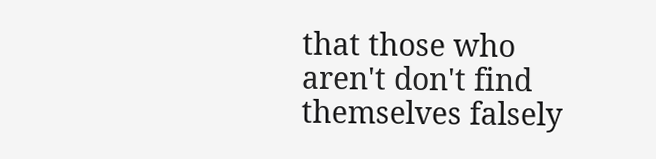that those who aren't don't find themselves falsely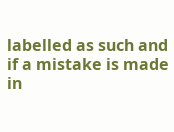labelled as such and if a mistake is made in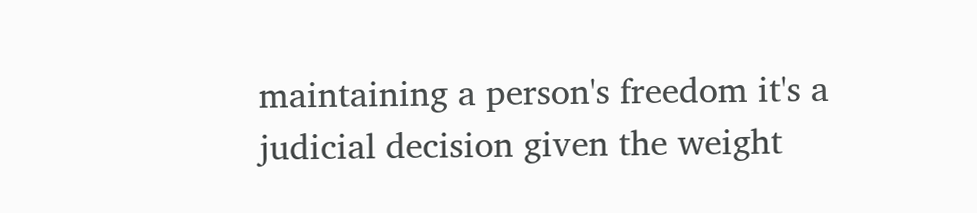maintaining a person's freedom it's a judicial decision given the weight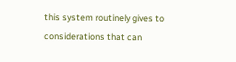this system routinely gives to considerations that can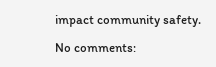impact community safety.

No comments: